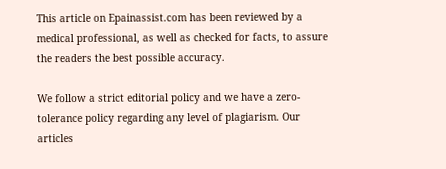This article on Epainassist.com has been reviewed by a medical professional, as well as checked for facts, to assure the readers the best possible accuracy.

We follow a strict editorial policy and we have a zero-tolerance policy regarding any level of plagiarism. Our articles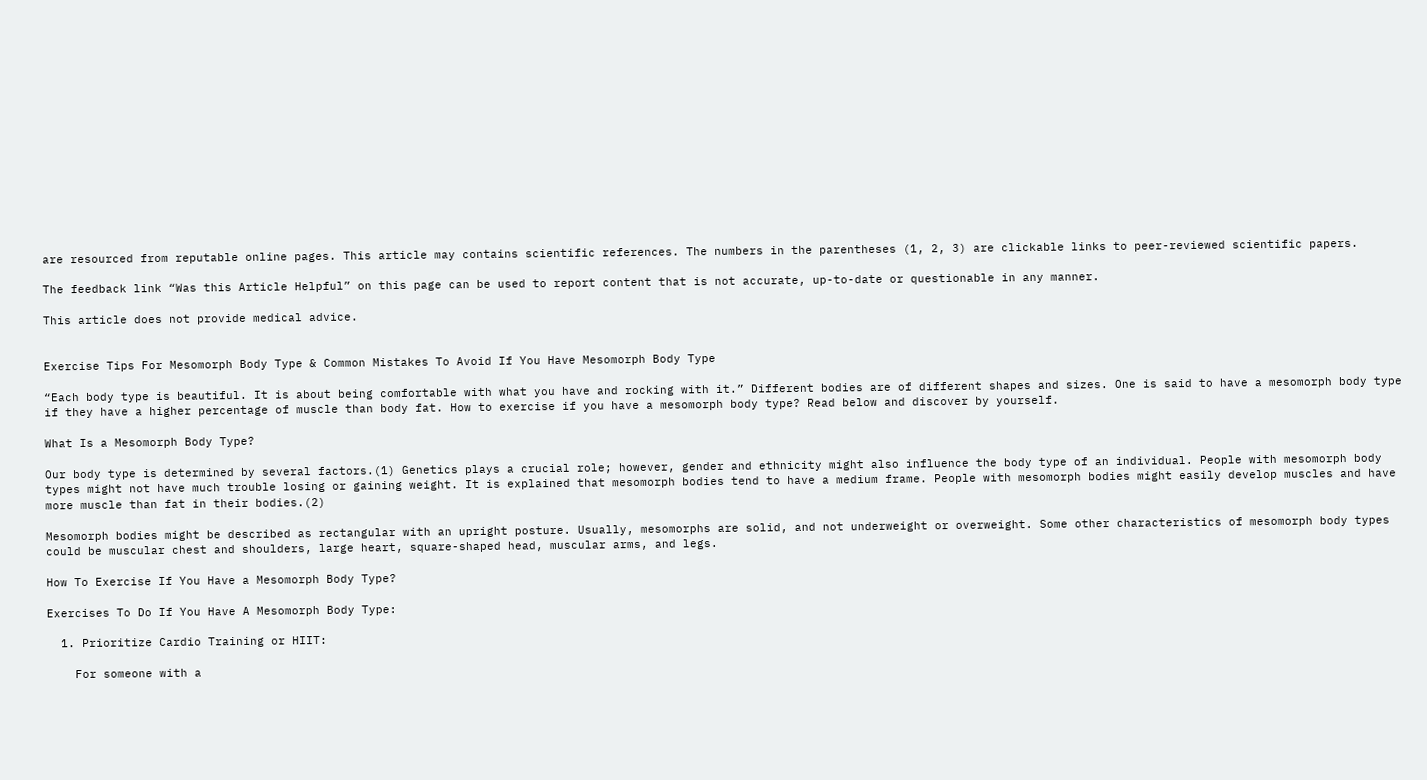are resourced from reputable online pages. This article may contains scientific references. The numbers in the parentheses (1, 2, 3) are clickable links to peer-reviewed scientific papers.

The feedback link “Was this Article Helpful” on this page can be used to report content that is not accurate, up-to-date or questionable in any manner.

This article does not provide medical advice.


Exercise Tips For Mesomorph Body Type & Common Mistakes To Avoid If You Have Mesomorph Body Type

“Each body type is beautiful. It is about being comfortable with what you have and rocking with it.” Different bodies are of different shapes and sizes. One is said to have a mesomorph body type if they have a higher percentage of muscle than body fat. How to exercise if you have a mesomorph body type? Read below and discover by yourself.

What Is a Mesomorph Body Type?

Our body type is determined by several factors.(1) Genetics plays a crucial role; however, gender and ethnicity might also influence the body type of an individual. People with mesomorph body types might not have much trouble losing or gaining weight. It is explained that mesomorph bodies tend to have a medium frame. People with mesomorph bodies might easily develop muscles and have more muscle than fat in their bodies.(2)

Mesomorph bodies might be described as rectangular with an upright posture. Usually, mesomorphs are solid, and not underweight or overweight. Some other characteristics of mesomorph body types could be muscular chest and shoulders, large heart, square-shaped head, muscular arms, and legs.

How To Exercise If You Have a Mesomorph Body Type?

Exercises To Do If You Have A Mesomorph Body Type:

  1. Prioritize Cardio Training or HIIT:

    For someone with a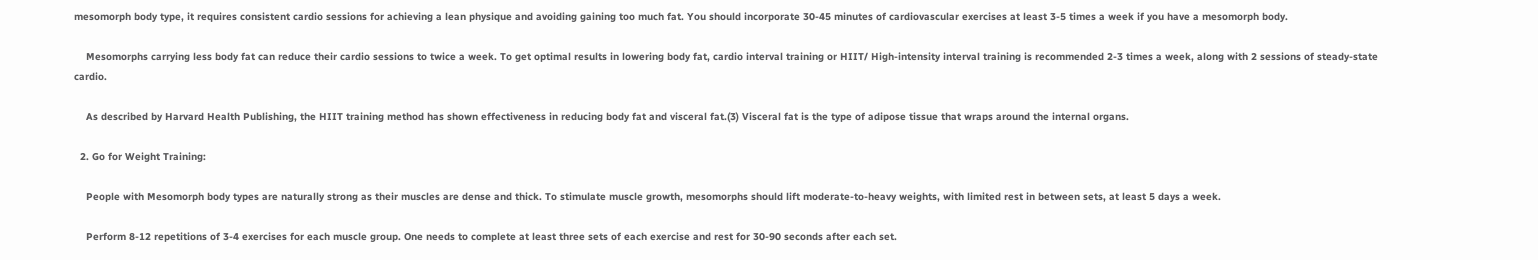mesomorph body type, it requires consistent cardio sessions for achieving a lean physique and avoiding gaining too much fat. You should incorporate 30-45 minutes of cardiovascular exercises at least 3-5 times a week if you have a mesomorph body.

    Mesomorphs carrying less body fat can reduce their cardio sessions to twice a week. To get optimal results in lowering body fat, cardio interval training or HIIT/ High-intensity interval training is recommended 2-3 times a week, along with 2 sessions of steady-state cardio.

    As described by Harvard Health Publishing, the HIIT training method has shown effectiveness in reducing body fat and visceral fat.(3) Visceral fat is the type of adipose tissue that wraps around the internal organs.

  2. Go for Weight Training:

    People with Mesomorph body types are naturally strong as their muscles are dense and thick. To stimulate muscle growth, mesomorphs should lift moderate-to-heavy weights, with limited rest in between sets, at least 5 days a week.

    Perform 8-12 repetitions of 3-4 exercises for each muscle group. One needs to complete at least three sets of each exercise and rest for 30-90 seconds after each set.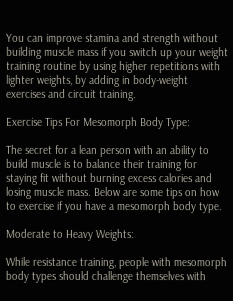You can improve stamina and strength without building muscle mass if you switch up your weight training routine by using higher repetitions with lighter weights, by adding in body-weight exercises and circuit training.

Exercise Tips For Mesomorph Body Type:

The secret for a lean person with an ability to build muscle is to balance their training for staying fit without burning excess calories and losing muscle mass. Below are some tips on how to exercise if you have a mesomorph body type.

Moderate to Heavy Weights:

While resistance training, people with mesomorph body types should challenge themselves with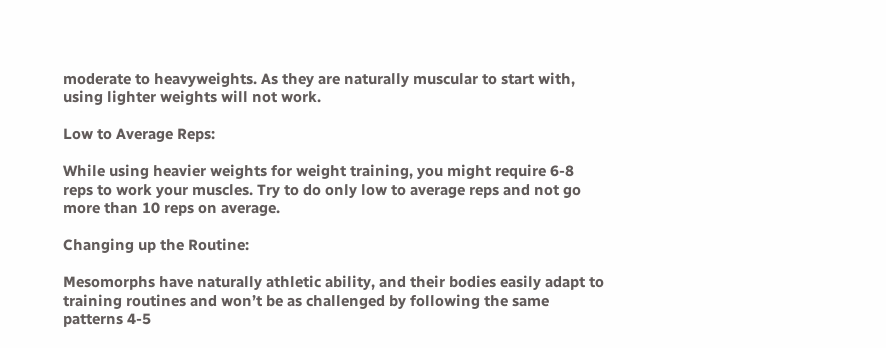moderate to heavyweights. As they are naturally muscular to start with, using lighter weights will not work.

Low to Average Reps:

While using heavier weights for weight training, you might require 6-8 reps to work your muscles. Try to do only low to average reps and not go more than 10 reps on average.

Changing up the Routine:

Mesomorphs have naturally athletic ability, and their bodies easily adapt to training routines and won’t be as challenged by following the same patterns 4-5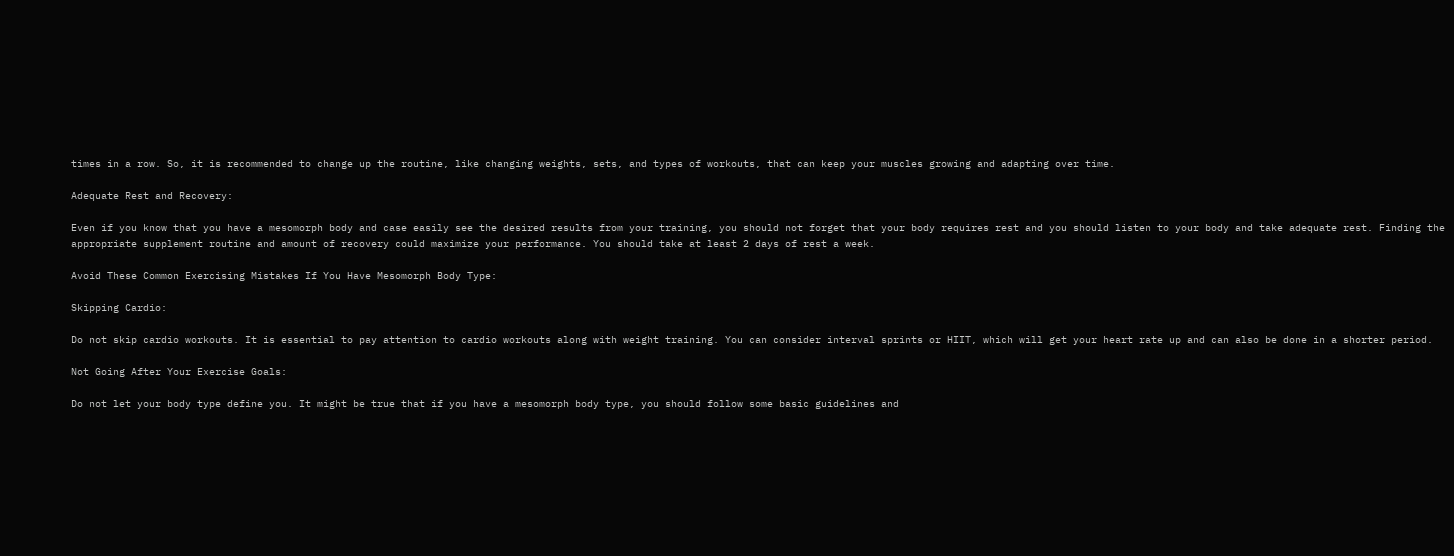times in a row. So, it is recommended to change up the routine, like changing weights, sets, and types of workouts, that can keep your muscles growing and adapting over time.

Adequate Rest and Recovery:

Even if you know that you have a mesomorph body and case easily see the desired results from your training, you should not forget that your body requires rest and you should listen to your body and take adequate rest. Finding the appropriate supplement routine and amount of recovery could maximize your performance. You should take at least 2 days of rest a week.

Avoid These Common Exercising Mistakes If You Have Mesomorph Body Type:

Skipping Cardio:

Do not skip cardio workouts. It is essential to pay attention to cardio workouts along with weight training. You can consider interval sprints or HIIT, which will get your heart rate up and can also be done in a shorter period.

Not Going After Your Exercise Goals:

Do not let your body type define you. It might be true that if you have a mesomorph body type, you should follow some basic guidelines and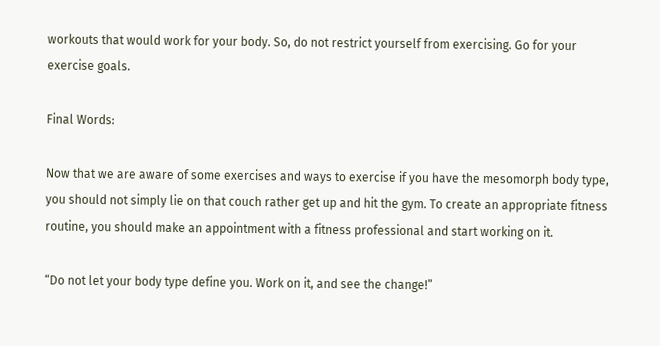workouts that would work for your body. So, do not restrict yourself from exercising. Go for your exercise goals.

Final Words:

Now that we are aware of some exercises and ways to exercise if you have the mesomorph body type, you should not simply lie on that couch rather get up and hit the gym. To create an appropriate fitness routine, you should make an appointment with a fitness professional and start working on it.

“Do not let your body type define you. Work on it, and see the change!”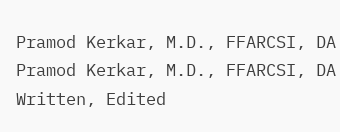Pramod Kerkar, M.D., FFARCSI, DA
Pramod Kerkar, M.D., FFARCSI, DA
Written, Edited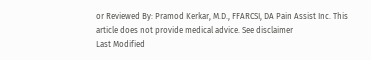or Reviewed By: Pramod Kerkar, M.D., FFARCSI, DA Pain Assist Inc. This article does not provide medical advice. See disclaimer
Last Modified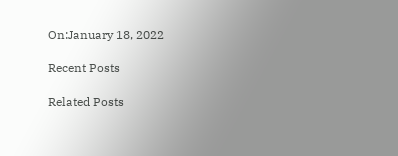On:January 18, 2022

Recent Posts

Related Posts